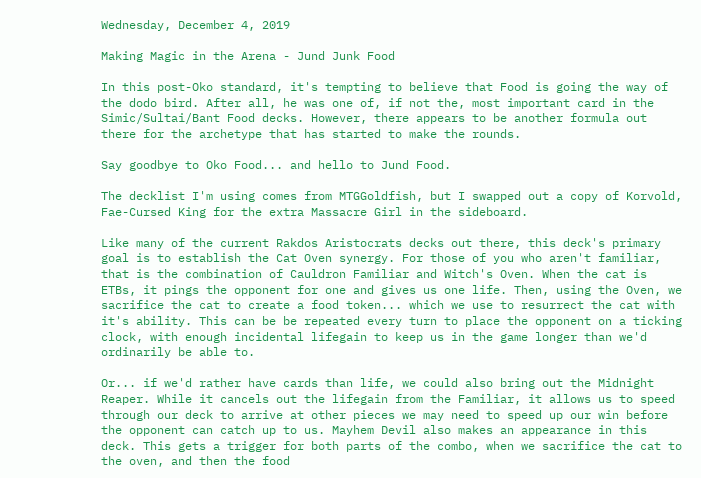Wednesday, December 4, 2019

Making Magic in the Arena - Jund Junk Food

In this post-Oko standard, it's tempting to believe that Food is going the way of the dodo bird. After all, he was one of, if not the, most important card in the Simic/Sultai/Bant Food decks. However, there appears to be another formula out there for the archetype that has started to make the rounds.

Say goodbye to Oko Food... and hello to Jund Food.

The decklist I'm using comes from MTGGoldfish, but I swapped out a copy of Korvold, Fae-Cursed King for the extra Massacre Girl in the sideboard.

Like many of the current Rakdos Aristocrats decks out there, this deck's primary goal is to establish the Cat Oven synergy. For those of you who aren't familiar, that is the combination of Cauldron Familiar and Witch's Oven. When the cat is ETBs, it pings the opponent for one and gives us one life. Then, using the Oven, we sacrifice the cat to create a food token... which we use to resurrect the cat with it's ability. This can be be repeated every turn to place the opponent on a ticking clock, with enough incidental lifegain to keep us in the game longer than we'd ordinarily be able to.

Or... if we'd rather have cards than life, we could also bring out the Midnight Reaper. While it cancels out the lifegain from the Familiar, it allows us to speed through our deck to arrive at other pieces we may need to speed up our win before the opponent can catch up to us. Mayhem Devil also makes an appearance in this deck. This gets a trigger for both parts of the combo, when we sacrifice the cat to the oven, and then the food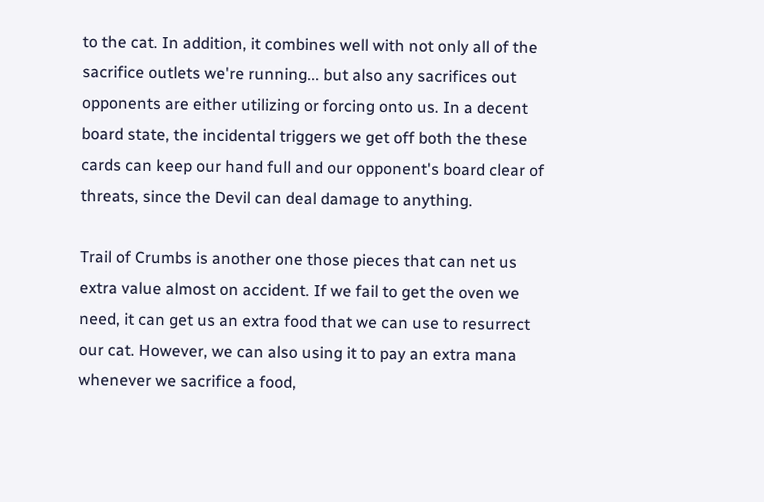to the cat. In addition, it combines well with not only all of the sacrifice outlets we're running... but also any sacrifices out opponents are either utilizing or forcing onto us. In a decent board state, the incidental triggers we get off both the these cards can keep our hand full and our opponent's board clear of threats, since the Devil can deal damage to anything.

Trail of Crumbs is another one those pieces that can net us extra value almost on accident. If we fail to get the oven we need, it can get us an extra food that we can use to resurrect our cat. However, we can also using it to pay an extra mana whenever we sacrifice a food,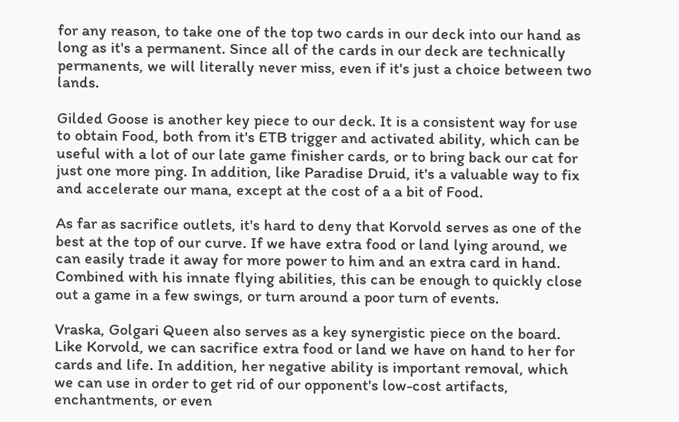for any reason, to take one of the top two cards in our deck into our hand as long as it's a permanent. Since all of the cards in our deck are technically permanents, we will literally never miss, even if it's just a choice between two lands.

Gilded Goose is another key piece to our deck. It is a consistent way for use to obtain Food, both from it's ETB trigger and activated ability, which can be useful with a lot of our late game finisher cards, or to bring back our cat for just one more ping. In addition, like Paradise Druid, it's a valuable way to fix and accelerate our mana, except at the cost of a a bit of Food.

As far as sacrifice outlets, it's hard to deny that Korvold serves as one of the best at the top of our curve. If we have extra food or land lying around, we can easily trade it away for more power to him and an extra card in hand. Combined with his innate flying abilities, this can be enough to quickly close out a game in a few swings, or turn around a poor turn of events.

Vraska, Golgari Queen also serves as a key synergistic piece on the board. Like Korvold, we can sacrifice extra food or land we have on hand to her for cards and life. In addition, her negative ability is important removal, which we can use in order to get rid of our opponent's low-cost artifacts, enchantments, or even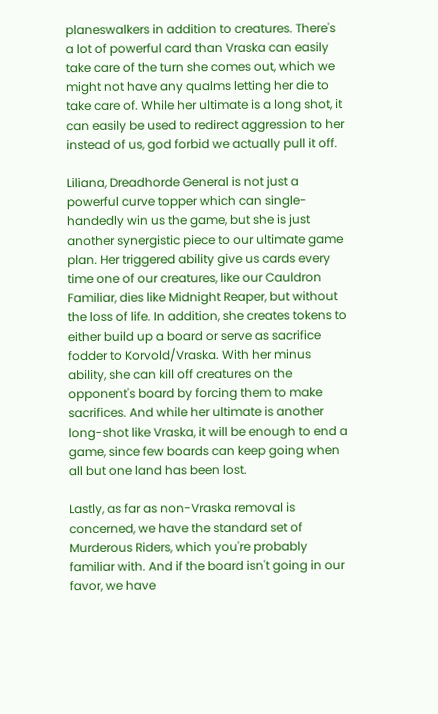planeswalkers in addition to creatures. There's a lot of powerful card than Vraska can easily take care of the turn she comes out, which we might not have any qualms letting her die to take care of. While her ultimate is a long shot, it can easily be used to redirect aggression to her instead of us, god forbid we actually pull it off.

Liliana, Dreadhorde General is not just a powerful curve topper which can single-handedly win us the game, but she is just another synergistic piece to our ultimate game plan. Her triggered ability give us cards every time one of our creatures, like our Cauldron Familiar, dies like Midnight Reaper, but without the loss of life. In addition, she creates tokens to either build up a board or serve as sacrifice fodder to Korvold/Vraska. With her minus ability, she can kill off creatures on the opponent's board by forcing them to make sacrifices. And while her ultimate is another long-shot like Vraska, it will be enough to end a game, since few boards can keep going when all but one land has been lost.

Lastly, as far as non-Vraska removal is concerned, we have the standard set of Murderous Riders, which you're probably familiar with. And if the board isn't going in our favor, we have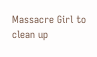Massacre Girl to clean up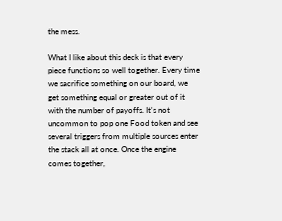the mess.

What I like about this deck is that every piece functions so well together. Every time we sacrifice something on our board, we get something equal or greater out of it with the number of payoffs. It's not uncommon to pop one Food token and see several triggers from multiple sources enter the stack all at once. Once the engine comes together,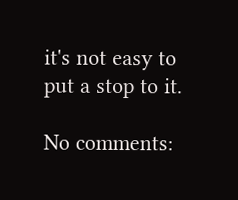it's not easy to put a stop to it.

No comments: